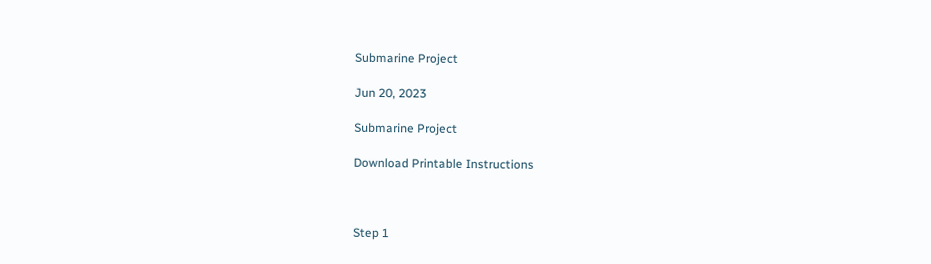Submarine Project

Jun 20, 2023

Submarine Project

Download Printable Instructions



Step 1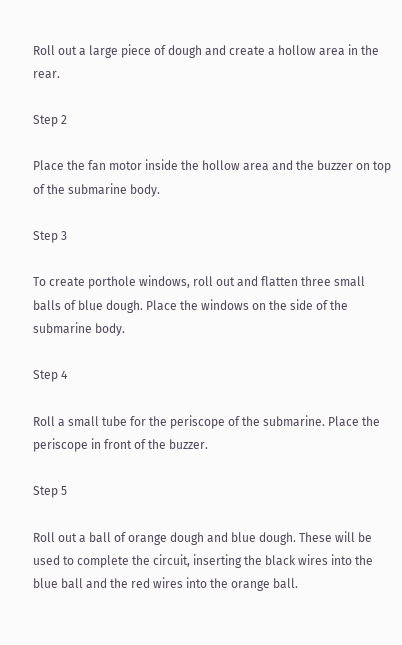Roll out a large piece of dough and create a hollow area in the rear.

Step 2

Place the fan motor inside the hollow area and the buzzer on top of the submarine body.

Step 3

To create porthole windows, roll out and flatten three small balls of blue dough. Place the windows on the side of the submarine body.

Step 4

Roll a small tube for the periscope of the submarine. Place the periscope in front of the buzzer.

Step 5

Roll out a ball of orange dough and blue dough. These will be used to complete the circuit, inserting the black wires into the blue ball and the red wires into the orange ball.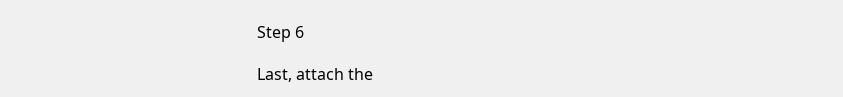Step 6

Last, attach the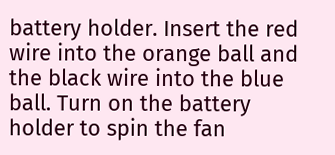battery holder. Insert the red wire into the orange ball and the black wire into the blue ball. Turn on the battery holder to spin the fan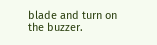blade and turn on the buzzer.